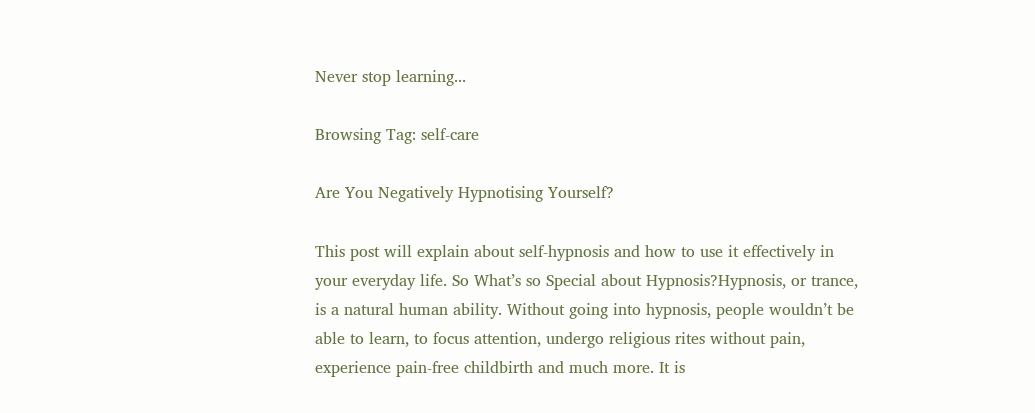Never stop learning...

Browsing Tag: self-care

Are You Negatively Hypnotising Yourself?

This post will explain about self-hypnosis and how to use it effectively in your everyday life. So What’s so Special about Hypnosis?Hypnosis, or trance, is a natural human ability. Without going into hypnosis, people wouldn’t be able to learn, to focus attention, undergo religious rites without pain, experience pain-free childbirth and much more. It is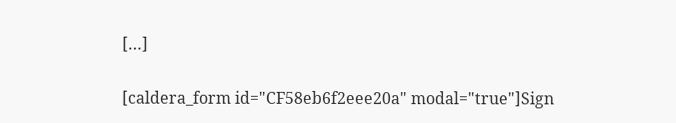[…]

[caldera_form id="CF58eb6f2eee20a" modal="true"]Sign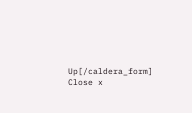Up[/caldera_form] Close x